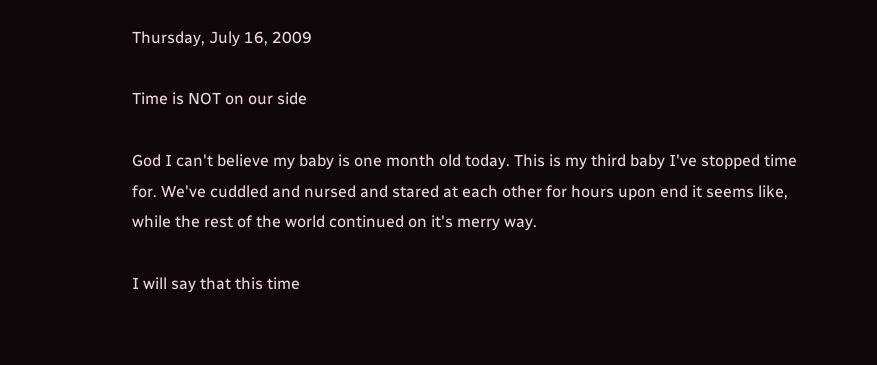Thursday, July 16, 2009

Time is NOT on our side

God I can't believe my baby is one month old today. This is my third baby I've stopped time for. We've cuddled and nursed and stared at each other for hours upon end it seems like, while the rest of the world continued on it's merry way.

I will say that this time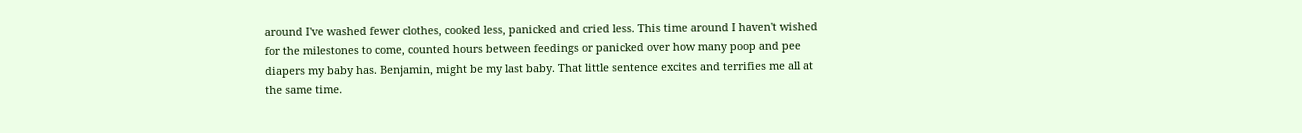around I've washed fewer clothes, cooked less, panicked and cried less. This time around I haven't wished for the milestones to come, counted hours between feedings or panicked over how many poop and pee diapers my baby has. Benjamin, might be my last baby. That little sentence excites and terrifies me all at the same time.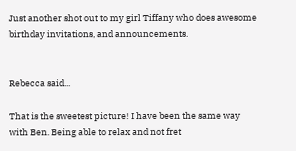Just another shot out to my girl Tiffany who does awesome birthday invitations, and announcements.


Rebecca said...

That is the sweetest picture! I have been the same way with Ben. Being able to relax and not fret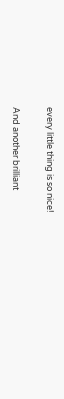every little thing is so nice!

And another brilliant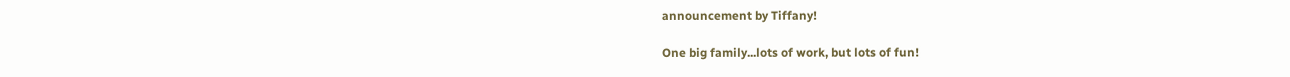announcement by Tiffany!

One big family...lots of work, but lots of fun!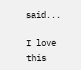said...

I love this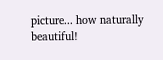picture... how naturally beautiful!